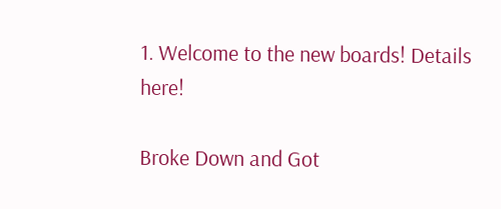1. Welcome to the new boards! Details here!

Broke Down and Got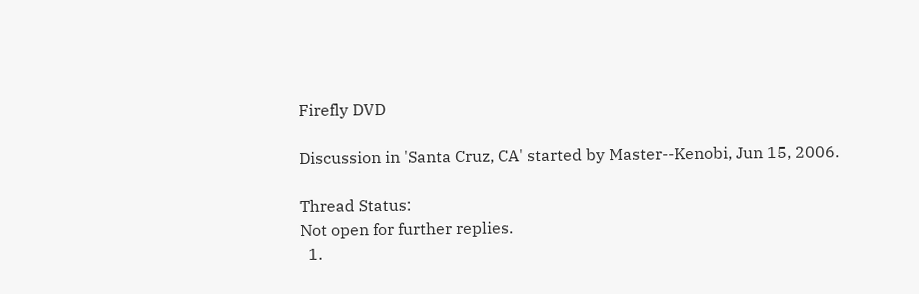Firefly DVD

Discussion in 'Santa Cruz, CA' started by Master--Kenobi, Jun 15, 2006.

Thread Status:
Not open for further replies.
  1.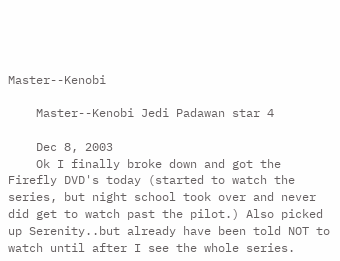Master--Kenobi

    Master--Kenobi Jedi Padawan star 4

    Dec 8, 2003
    Ok I finally broke down and got the Firefly DVD's today (started to watch the series, but night school took over and never did get to watch past the pilot.) Also picked up Serenity..but already have been told NOT to watch until after I see the whole series.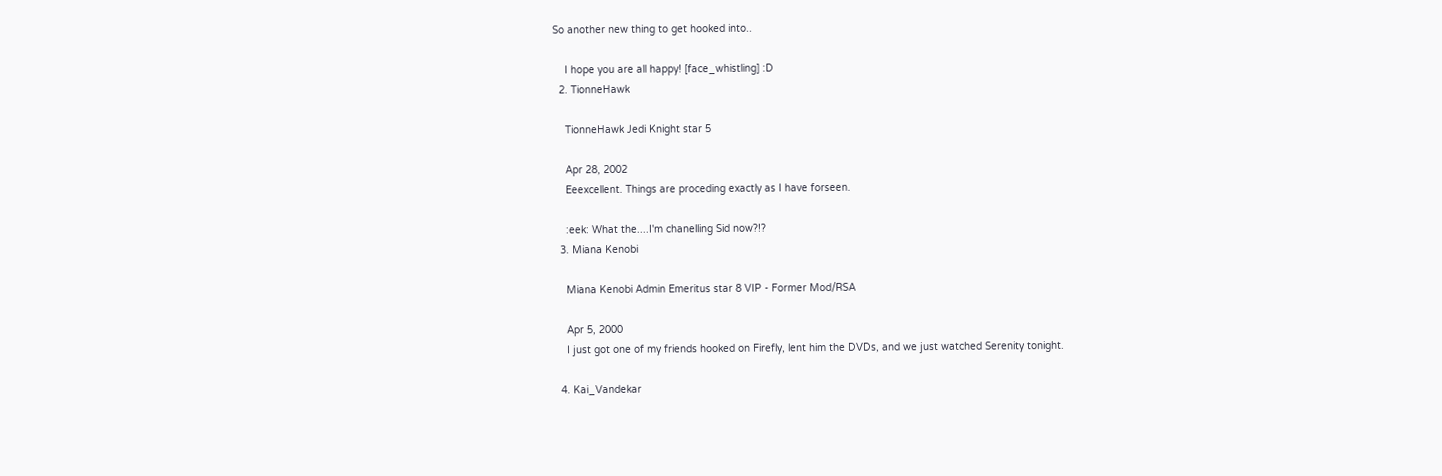So another new thing to get hooked into..

    I hope you are all happy! [face_whistling] :D
  2. TionneHawk

    TionneHawk Jedi Knight star 5

    Apr 28, 2002
    Eeexcellent. Things are proceding exactly as I have forseen.

    :eek: What the....I'm chanelling Sid now?!?
  3. Miana Kenobi

    Miana Kenobi Admin Emeritus star 8 VIP - Former Mod/RSA

    Apr 5, 2000
    I just got one of my friends hooked on Firefly, lent him the DVDs, and we just watched Serenity tonight.

  4. Kai_Vandekar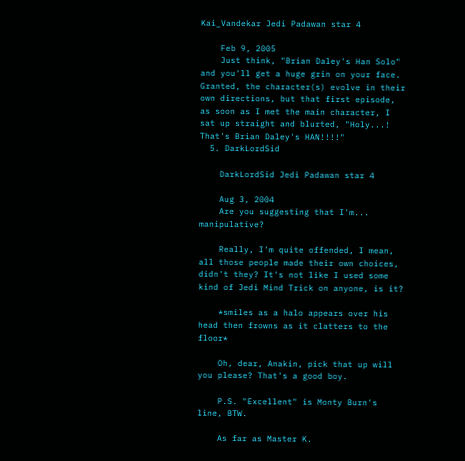Kai_Vandekar Jedi Padawan star 4

    Feb 9, 2005
    Just think, "Brian Daley's Han Solo" and you'll get a huge grin on your face. Granted, the character(s) evolve in their own directions, but that first episode, as soon as I met the main character, I sat up straight and blurted, "Holy...! That's Brian Daley's HAN!!!!"
  5. DarkLordSid

    DarkLordSid Jedi Padawan star 4

    Aug 3, 2004
    Are you suggesting that I'm... manipulative?

    Really, I'm quite offended, I mean, all those people made their own choices, didn't they? It's not like I used some kind of Jedi Mind Trick on anyone, is it?

    *smiles as a halo appears over his head then frowns as it clatters to the floor*

    Oh, dear, Anakin, pick that up will you please? That's a good boy.

    P.S. "Excellent" is Monty Burn's line, BTW.

    As far as Master K.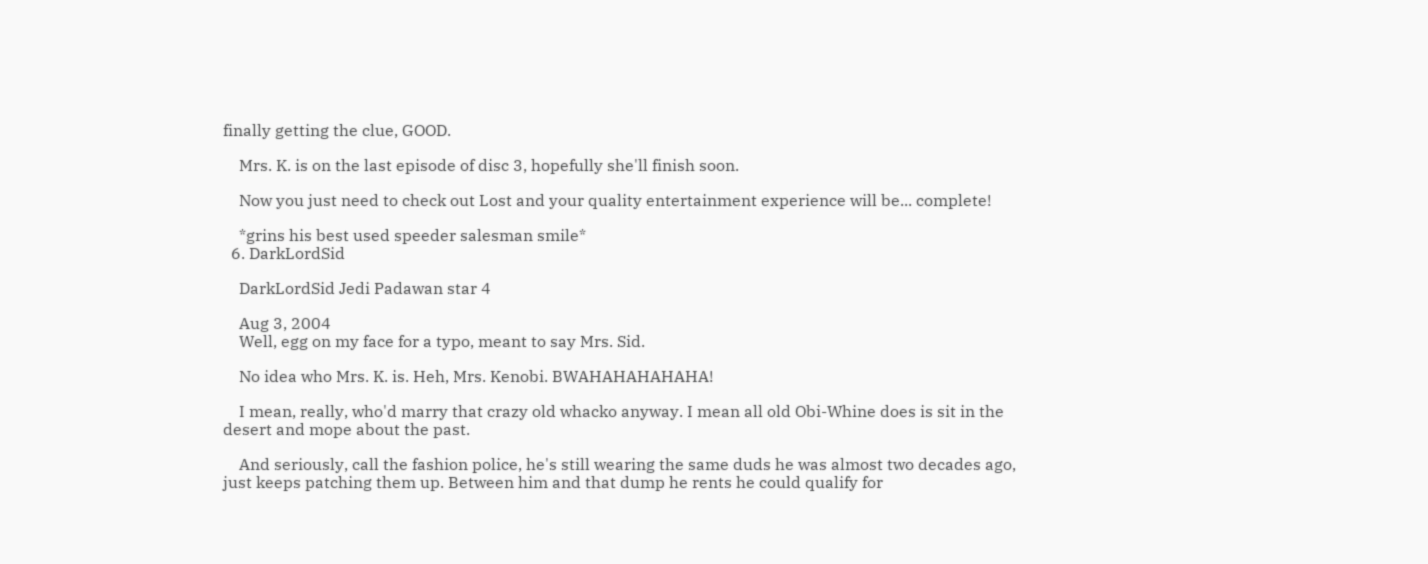finally getting the clue, GOOD.

    Mrs. K. is on the last episode of disc 3, hopefully she'll finish soon.

    Now you just need to check out Lost and your quality entertainment experience will be... complete!

    *grins his best used speeder salesman smile*
  6. DarkLordSid

    DarkLordSid Jedi Padawan star 4

    Aug 3, 2004
    Well, egg on my face for a typo, meant to say Mrs. Sid.

    No idea who Mrs. K. is. Heh, Mrs. Kenobi. BWAHAHAHAHAHA!

    I mean, really, who'd marry that crazy old whacko anyway. I mean all old Obi-Whine does is sit in the desert and mope about the past.

    And seriously, call the fashion police, he's still wearing the same duds he was almost two decades ago, just keeps patching them up. Between him and that dump he rents he could qualify for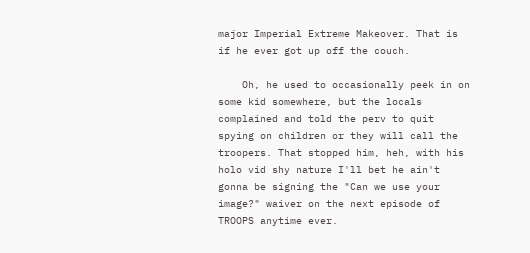major Imperial Extreme Makeover. That is if he ever got up off the couch.

    Oh, he used to occasionally peek in on some kid somewhere, but the locals complained and told the perv to quit spying on children or they will call the troopers. That stopped him, heh, with his holo vid shy nature I'll bet he ain't gonna be signing the "Can we use your image?" waiver on the next episode of TROOPS anytime ever.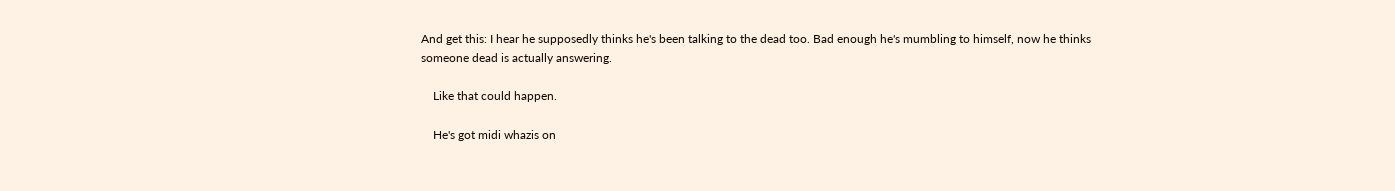And get this: I hear he supposedly thinks he's been talking to the dead too. Bad enough he's mumbling to himself, now he thinks someone dead is actually answering.

    Like that could happen.

    He's got midi whazis on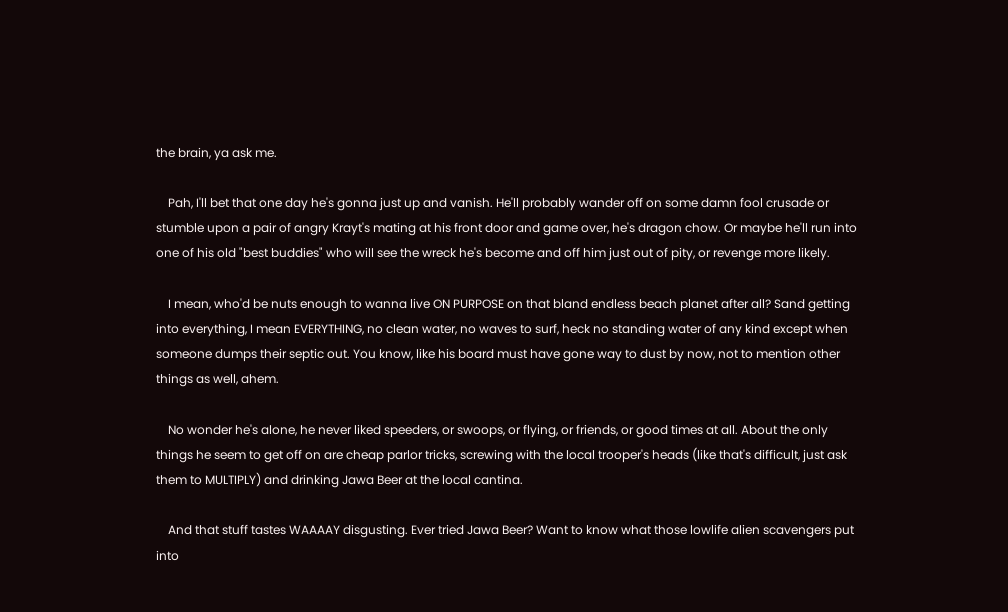the brain, ya ask me.

    Pah, I'll bet that one day he's gonna just up and vanish. He'll probably wander off on some damn fool crusade or stumble upon a pair of angry Krayt's mating at his front door and game over, he's dragon chow. Or maybe he'll run into one of his old "best buddies" who will see the wreck he's become and off him just out of pity, or revenge more likely.

    I mean, who'd be nuts enough to wanna live ON PURPOSE on that bland endless beach planet after all? Sand getting into everything, I mean EVERYTHING, no clean water, no waves to surf, heck no standing water of any kind except when someone dumps their septic out. You know, like his board must have gone way to dust by now, not to mention other things as well, ahem.

    No wonder he's alone, he never liked speeders, or swoops, or flying, or friends, or good times at all. About the only things he seem to get off on are cheap parlor tricks, screwing with the local trooper's heads (like that's difficult, just ask them to MULTIPLY) and drinking Jawa Beer at the local cantina.

    And that stuff tastes WAAAAY disgusting. Ever tried Jawa Beer? Want to know what those lowlife alien scavengers put into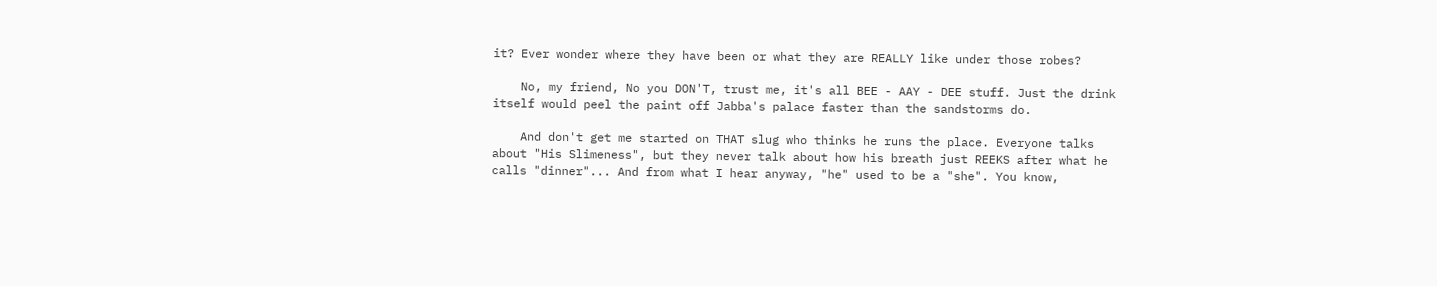it? Ever wonder where they have been or what they are REALLY like under those robes?

    No, my friend, No you DON'T, trust me, it's all BEE - AAY - DEE stuff. Just the drink itself would peel the paint off Jabba's palace faster than the sandstorms do.

    And don't get me started on THAT slug who thinks he runs the place. Everyone talks about "His Slimeness", but they never talk about how his breath just REEKS after what he calls "dinner"... And from what I hear anyway, "he" used to be a "she". You know,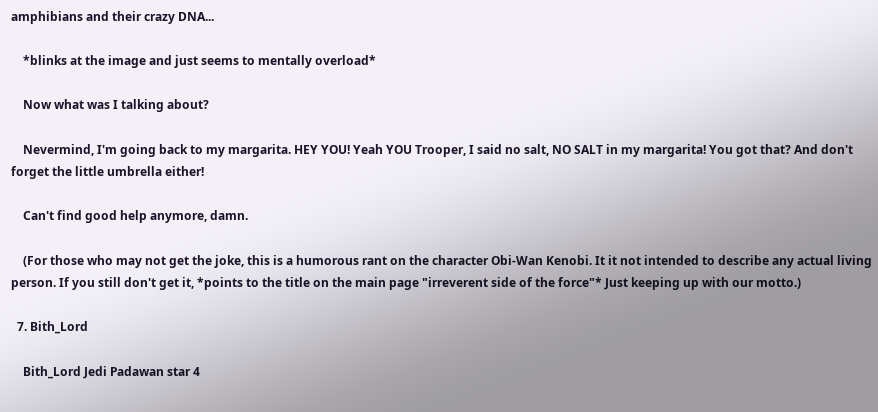amphibians and their crazy DNA...

    *blinks at the image and just seems to mentally overload*

    Now what was I talking about?

    Nevermind, I'm going back to my margarita. HEY YOU! Yeah YOU Trooper, I said no salt, NO SALT in my margarita! You got that? And don't forget the little umbrella either!

    Can't find good help anymore, damn.

    (For those who may not get the joke, this is a humorous rant on the character Obi-Wan Kenobi. It it not intended to describe any actual living person. If you still don't get it, *points to the title on the main page "irreverent side of the force"* Just keeping up with our motto.)

  7. Bith_Lord

    Bith_Lord Jedi Padawan star 4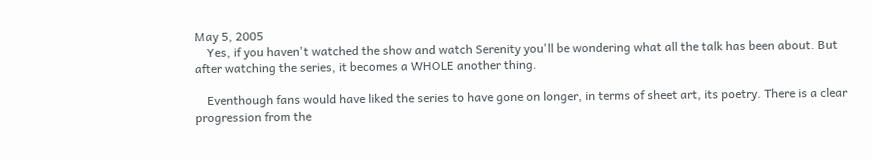May 5, 2005
    Yes, if you haven't watched the show and watch Serenity you'll be wondering what all the talk has been about. But after watching the series, it becomes a WHOLE another thing.

    Eventhough fans would have liked the series to have gone on longer, in terms of sheet art, its poetry. There is a clear progression from the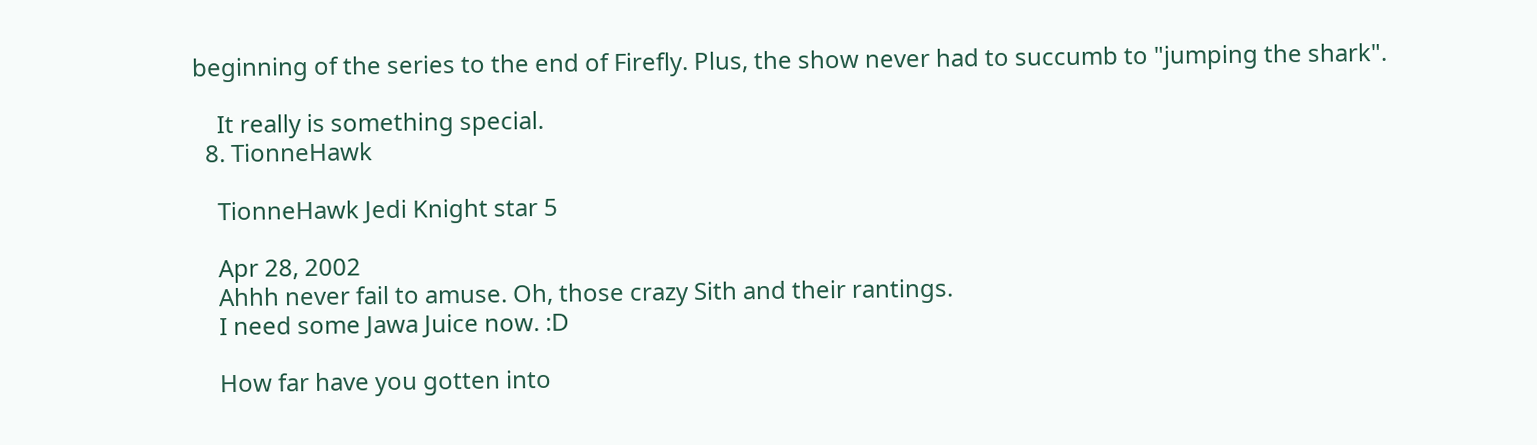beginning of the series to the end of Firefly. Plus, the show never had to succumb to "jumping the shark".

    It really is something special.
  8. TionneHawk

    TionneHawk Jedi Knight star 5

    Apr 28, 2002
    Ahhh never fail to amuse. Oh, those crazy Sith and their rantings.
    I need some Jawa Juice now. :D

    How far have you gotten into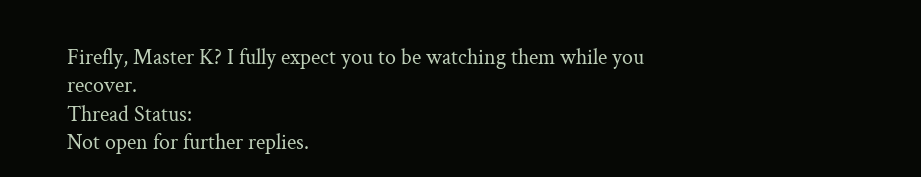Firefly, Master K? I fully expect you to be watching them while you recover.
Thread Status:
Not open for further replies.